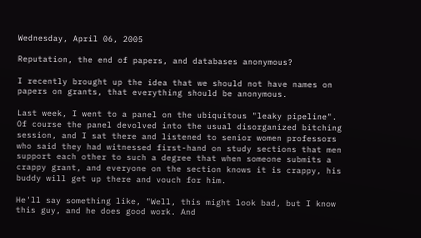Wednesday, April 06, 2005

Reputation, the end of papers, and databases anonymous?

I recently brought up the idea that we should not have names on papers on grants, that everything should be anonymous.

Last week, I went to a panel on the ubiquitous "leaky pipeline". Of course the panel devolved into the usual disorganized bitching session, and I sat there and listened to senior women professors who said they had witnessed first-hand on study sections that men support each other to such a degree that when someone submits a crappy grant, and everyone on the section knows it is crappy, his buddy will get up there and vouch for him.

He'll say something like, "Well, this might look bad, but I know this guy, and he does good work. And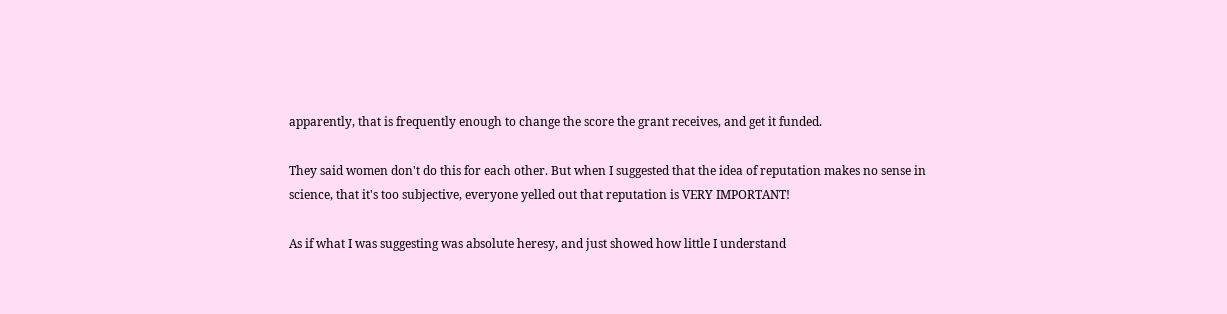apparently, that is frequently enough to change the score the grant receives, and get it funded.

They said women don't do this for each other. But when I suggested that the idea of reputation makes no sense in science, that it's too subjective, everyone yelled out that reputation is VERY IMPORTANT!

As if what I was suggesting was absolute heresy, and just showed how little I understand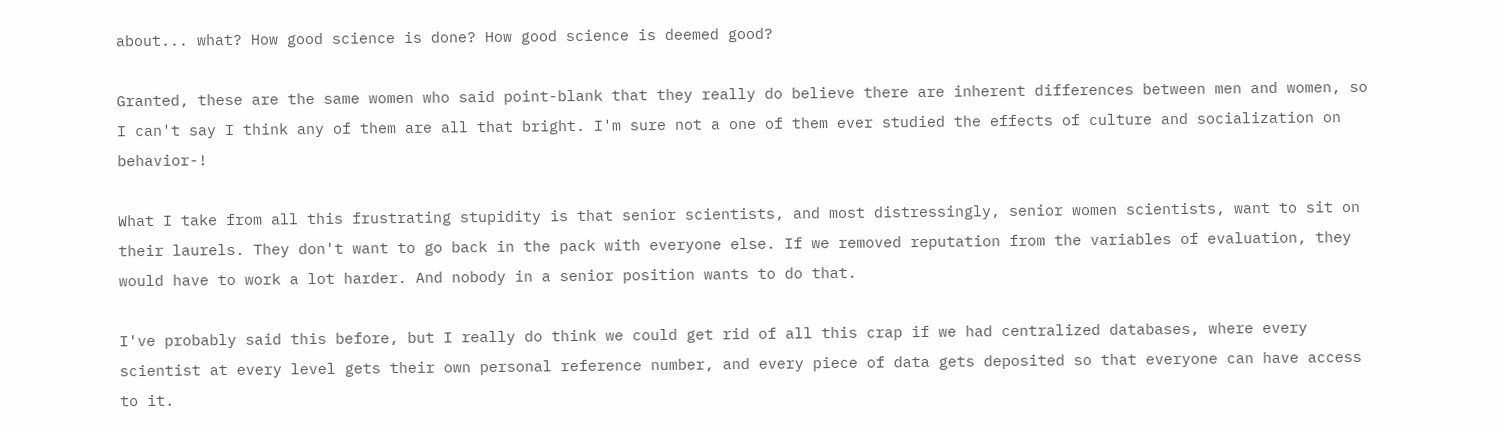about... what? How good science is done? How good science is deemed good?

Granted, these are the same women who said point-blank that they really do believe there are inherent differences between men and women, so I can't say I think any of them are all that bright. I'm sure not a one of them ever studied the effects of culture and socialization on behavior-!

What I take from all this frustrating stupidity is that senior scientists, and most distressingly, senior women scientists, want to sit on their laurels. They don't want to go back in the pack with everyone else. If we removed reputation from the variables of evaluation, they would have to work a lot harder. And nobody in a senior position wants to do that.

I've probably said this before, but I really do think we could get rid of all this crap if we had centralized databases, where every scientist at every level gets their own personal reference number, and every piece of data gets deposited so that everyone can have access to it.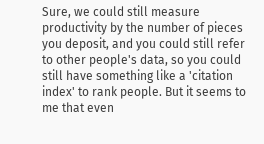Sure, we could still measure productivity by the number of pieces you deposit, and you could still refer to other people's data, so you could still have something like a 'citation index' to rank people. But it seems to me that even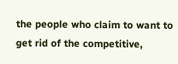the people who claim to want to get rid of the competitive,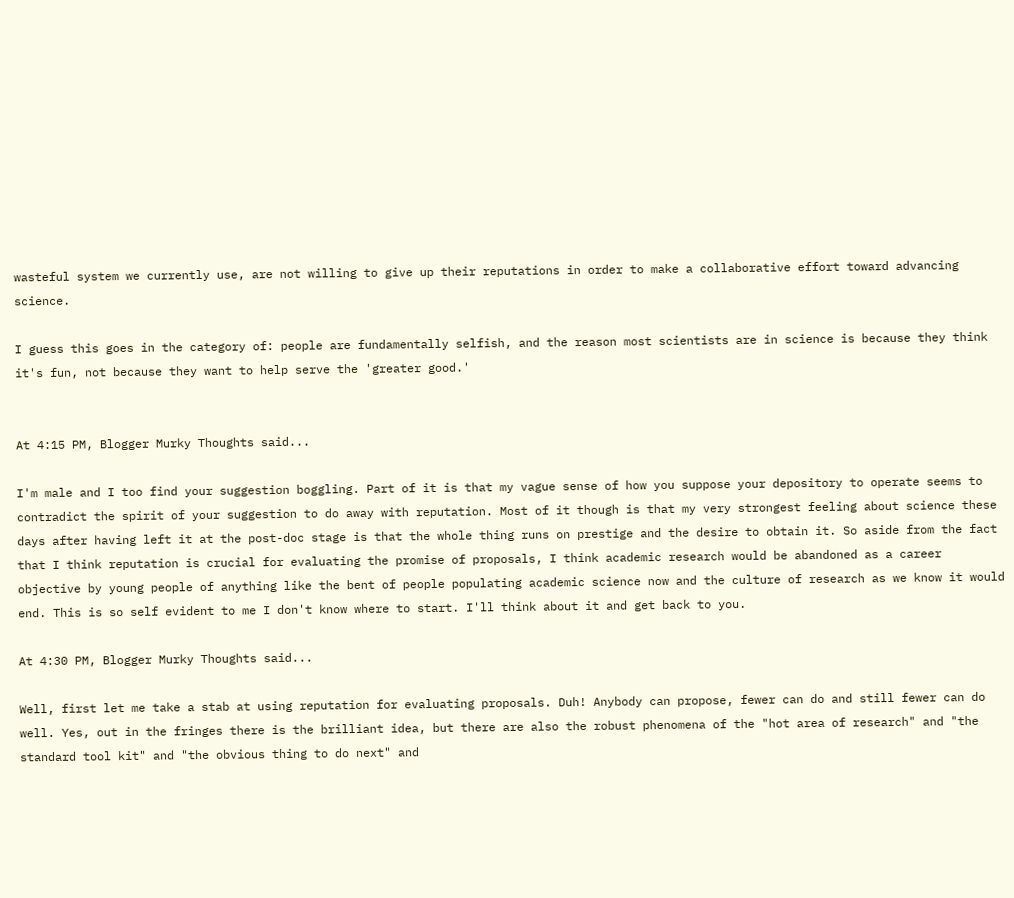wasteful system we currently use, are not willing to give up their reputations in order to make a collaborative effort toward advancing science.

I guess this goes in the category of: people are fundamentally selfish, and the reason most scientists are in science is because they think it's fun, not because they want to help serve the 'greater good.'


At 4:15 PM, Blogger Murky Thoughts said...

I'm male and I too find your suggestion boggling. Part of it is that my vague sense of how you suppose your depository to operate seems to contradict the spirit of your suggestion to do away with reputation. Most of it though is that my very strongest feeling about science these days after having left it at the post-doc stage is that the whole thing runs on prestige and the desire to obtain it. So aside from the fact that I think reputation is crucial for evaluating the promise of proposals, I think academic research would be abandoned as a career objective by young people of anything like the bent of people populating academic science now and the culture of research as we know it would end. This is so self evident to me I don't know where to start. I'll think about it and get back to you.

At 4:30 PM, Blogger Murky Thoughts said...

Well, first let me take a stab at using reputation for evaluating proposals. Duh! Anybody can propose, fewer can do and still fewer can do well. Yes, out in the fringes there is the brilliant idea, but there are also the robust phenomena of the "hot area of research" and "the standard tool kit" and "the obvious thing to do next" and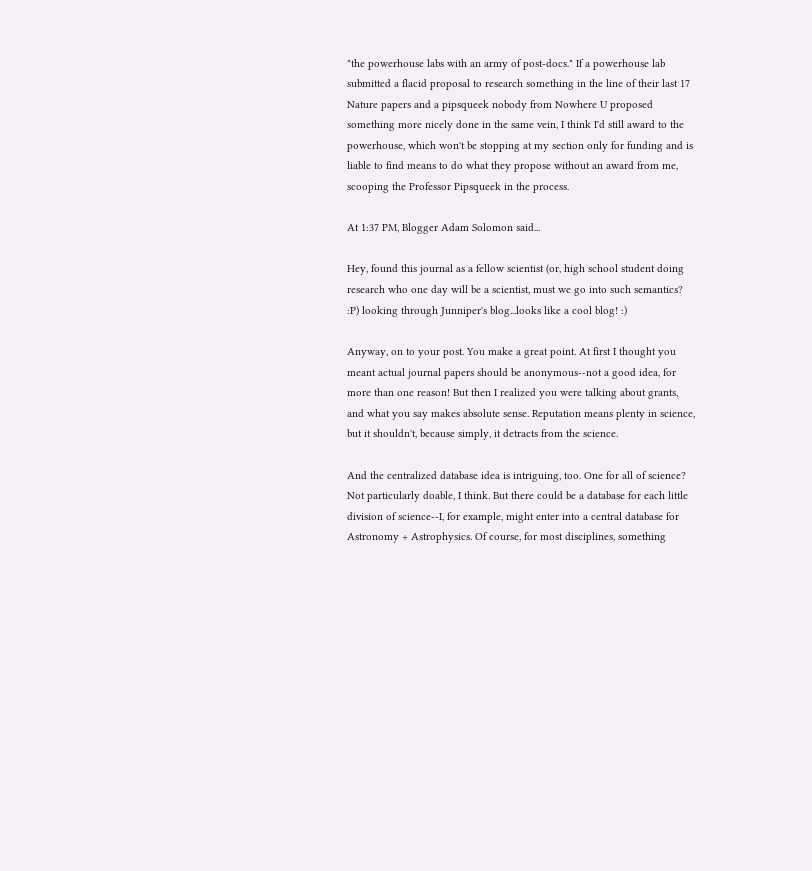"the powerhouse labs with an army of post-docs." If a powerhouse lab submitted a flacid proposal to research something in the line of their last 17 Nature papers and a pipsqueek nobody from Nowhere U proposed something more nicely done in the same vein, I think I'd still award to the powerhouse, which won't be stopping at my section only for funding and is liable to find means to do what they propose without an award from me, scooping the Professor Pipsqueek in the process.

At 1:37 PM, Blogger Adam Solomon said...

Hey, found this journal as a fellow scientist (or, high school student doing research who one day will be a scientist, must we go into such semantics? :P) looking through Junniper's blog...looks like a cool blog! :)

Anyway, on to your post. You make a great point. At first I thought you meant actual journal papers should be anonymous--not a good idea, for more than one reason! But then I realized you were talking about grants, and what you say makes absolute sense. Reputation means plenty in science, but it shouldn't, because simply, it detracts from the science.

And the centralized database idea is intriguing, too. One for all of science? Not particularly doable, I think. But there could be a database for each little division of science--I, for example, might enter into a central database for Astronomy + Astrophysics. Of course, for most disciplines, something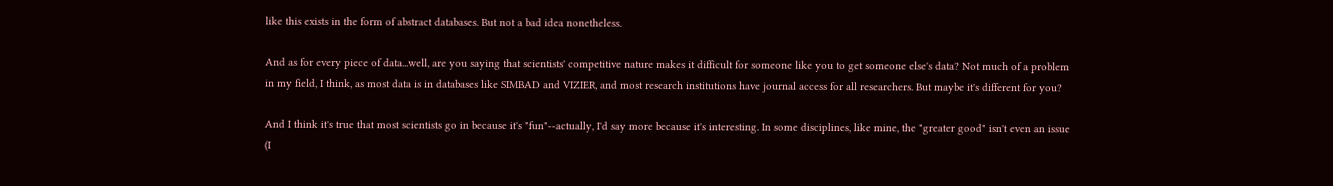like this exists in the form of abstract databases. But not a bad idea nonetheless.

And as for every piece of data...well, are you saying that scientists' competitive nature makes it difficult for someone like you to get someone else's data? Not much of a problem in my field, I think, as most data is in databases like SIMBAD and VIZIER, and most research institutions have journal access for all researchers. But maybe it's different for you?

And I think it's true that most scientists go in because it's "fun"--actually, I'd say more because it's interesting. In some disciplines, like mine, the "greater good" isn't even an issue (I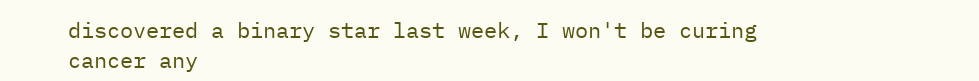discovered a binary star last week, I won't be curing cancer any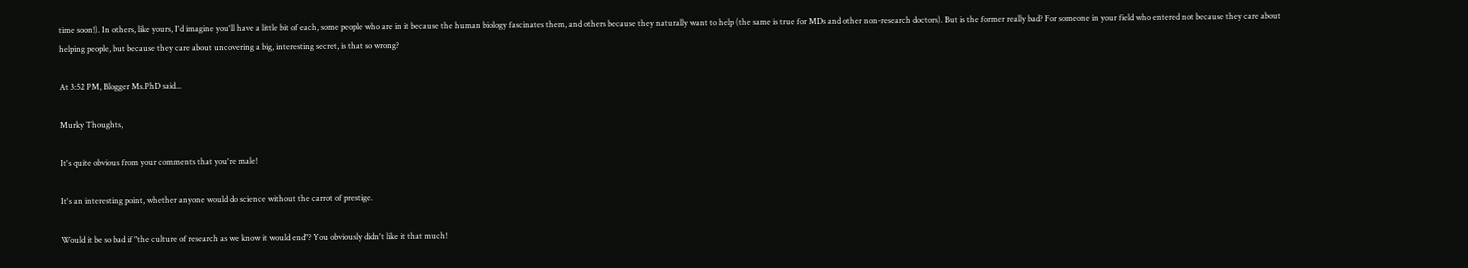time soon!). In others, like yours, I'd imagine you'll have a little bit of each, some people who are in it because the human biology fascinates them, and others because they naturally want to help (the same is true for MDs and other non-research doctors). But is the former really bad? For someone in your field who entered not because they care about helping people, but because they care about uncovering a big, interesting secret, is that so wrong?

At 3:52 PM, Blogger Ms.PhD said...

Murky Thoughts,

It's quite obvious from your comments that you're male!

It's an interesting point, whether anyone would do science without the carrot of prestige.

Would it be so bad if "the culture of research as we know it would end"? You obviously didn't like it that much!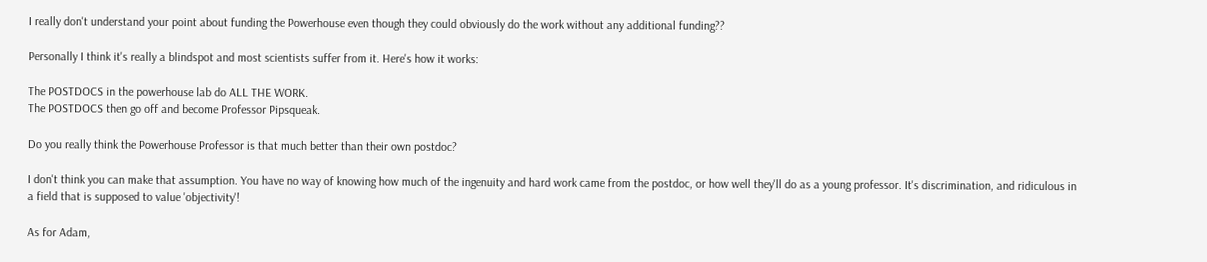I really don't understand your point about funding the Powerhouse even though they could obviously do the work without any additional funding??

Personally I think it's really a blindspot and most scientists suffer from it. Here's how it works:

The POSTDOCS in the powerhouse lab do ALL THE WORK.
The POSTDOCS then go off and become Professor Pipsqueak.

Do you really think the Powerhouse Professor is that much better than their own postdoc?

I don't think you can make that assumption. You have no way of knowing how much of the ingenuity and hard work came from the postdoc, or how well they'll do as a young professor. It's discrimination, and ridiculous in a field that is supposed to value 'objectivity'!

As for Adam,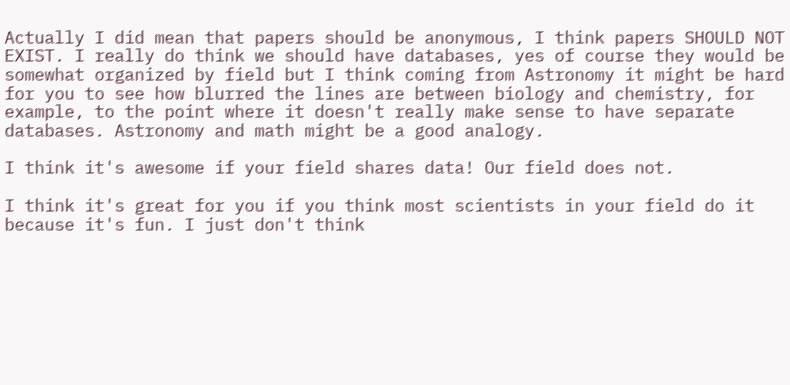Actually I did mean that papers should be anonymous, I think papers SHOULD NOT EXIST. I really do think we should have databases, yes of course they would be somewhat organized by field but I think coming from Astronomy it might be hard for you to see how blurred the lines are between biology and chemistry, for example, to the point where it doesn't really make sense to have separate databases. Astronomy and math might be a good analogy.

I think it's awesome if your field shares data! Our field does not.

I think it's great for you if you think most scientists in your field do it because it's fun. I just don't think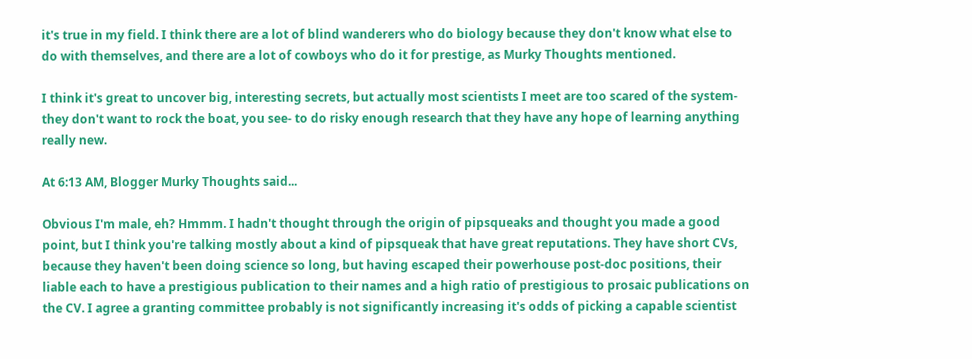it's true in my field. I think there are a lot of blind wanderers who do biology because they don't know what else to do with themselves, and there are a lot of cowboys who do it for prestige, as Murky Thoughts mentioned.

I think it's great to uncover big, interesting secrets, but actually most scientists I meet are too scared of the system- they don't want to rock the boat, you see- to do risky enough research that they have any hope of learning anything really new.

At 6:13 AM, Blogger Murky Thoughts said...

Obvious I'm male, eh? Hmmm. I hadn't thought through the origin of pipsqueaks and thought you made a good point, but I think you're talking mostly about a kind of pipsqueak that have great reputations. They have short CVs, because they haven't been doing science so long, but having escaped their powerhouse post-doc positions, their liable each to have a prestigious publication to their names and a high ratio of prestigious to prosaic publications on the CV. I agree a granting committee probably is not significantly increasing it's odds of picking a capable scientist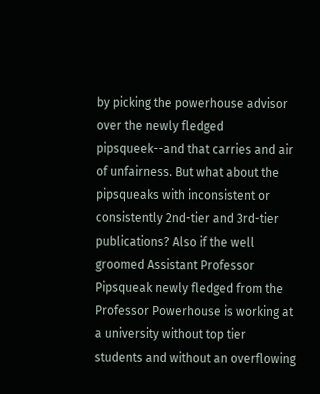by picking the powerhouse advisor over the newly fledged pipsqueek--and that carries and air of unfairness. But what about the pipsqueaks with inconsistent or consistently 2nd-tier and 3rd-tier publications? Also if the well groomed Assistant Professor Pipsqueak newly fledged from the Professor Powerhouse is working at a university without top tier students and without an overflowing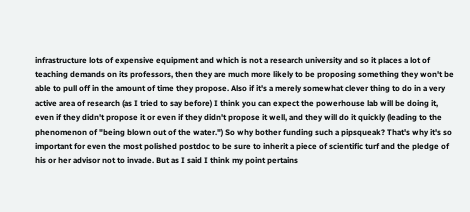infrastructure lots of expensive equipment and which is not a research university and so it places a lot of teaching demands on its professors, then they are much more likely to be proposing something they won't be able to pull off in the amount of time they propose. Also if it's a merely somewhat clever thing to do in a very active area of research (as I tried to say before) I think you can expect the powerhouse lab will be doing it, even if they didn't propose it or even if they didn't propose it well, and they will do it quickly (leading to the phenomenon of "being blown out of the water.") So why bother funding such a pipsqueak? That's why it's so important for even the most polished postdoc to be sure to inherit a piece of scientific turf and the pledge of his or her advisor not to invade. But as I said I think my point pertains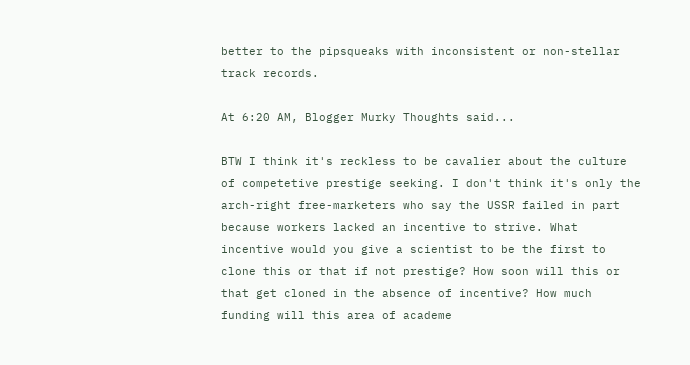better to the pipsqueaks with inconsistent or non-stellar track records.

At 6:20 AM, Blogger Murky Thoughts said...

BTW I think it's reckless to be cavalier about the culture of competetive prestige seeking. I don't think it's only the arch-right free-marketers who say the USSR failed in part because workers lacked an incentive to strive. What incentive would you give a scientist to be the first to clone this or that if not prestige? How soon will this or that get cloned in the absence of incentive? How much funding will this area of academe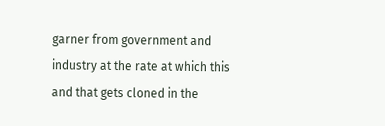garner from government and industry at the rate at which this and that gets cloned in the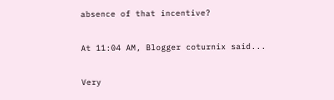absence of that incentive?

At 11:04 AM, Blogger coturnix said...

Very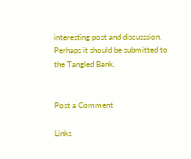interesting post and discusssion. Perhaps it should be submitted to the Tangled Bank.


Post a Comment

Links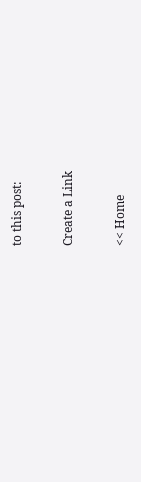to this post:

Create a Link

<< Home